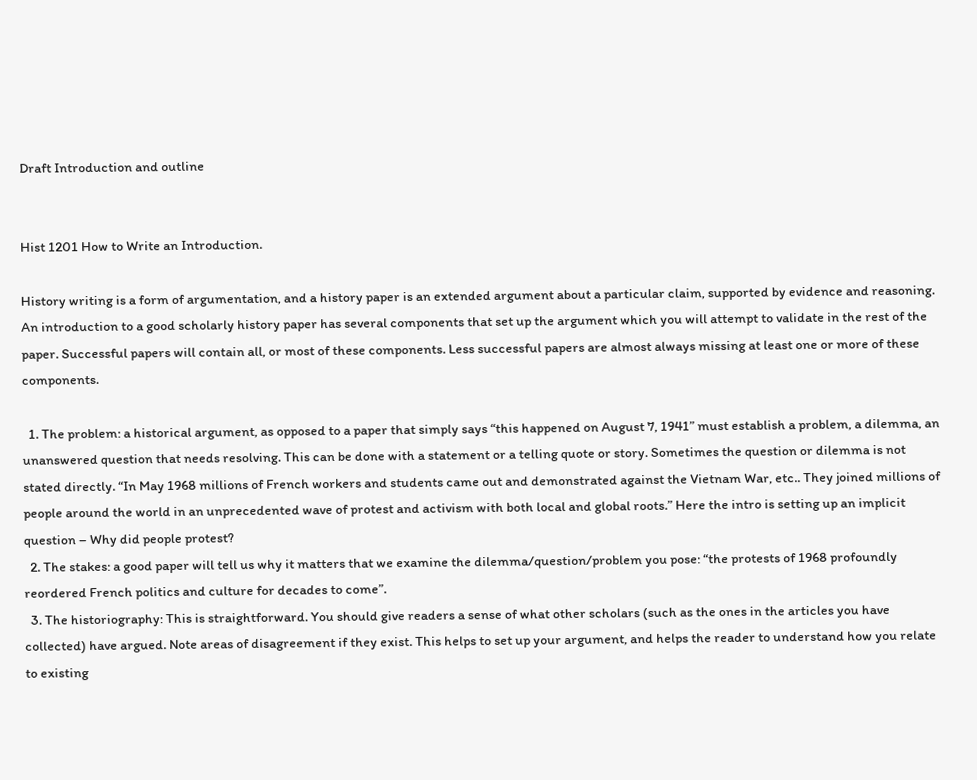Draft Introduction and outline


Hist 1201 How to Write an Introduction.

History writing is a form of argumentation, and a history paper is an extended argument about a particular claim, supported by evidence and reasoning. An introduction to a good scholarly history paper has several components that set up the argument which you will attempt to validate in the rest of the paper. Successful papers will contain all, or most of these components. Less successful papers are almost always missing at least one or more of these components.

  1. The problem: a historical argument, as opposed to a paper that simply says “this happened on August 7, 1941” must establish a problem, a dilemma, an unanswered question that needs resolving. This can be done with a statement or a telling quote or story. Sometimes the question or dilemma is not stated directly. “In May 1968 millions of French workers and students came out and demonstrated against the Vietnam War, etc.. They joined millions of people around the world in an unprecedented wave of protest and activism with both local and global roots.” Here the intro is setting up an implicit question – Why did people protest?
  2. The stakes: a good paper will tell us why it matters that we examine the dilemma/question/problem you pose: “the protests of 1968 profoundly reordered French politics and culture for decades to come”.
  3. The historiography: This is straightforward. You should give readers a sense of what other scholars (such as the ones in the articles you have collected) have argued. Note areas of disagreement if they exist. This helps to set up your argument, and helps the reader to understand how you relate to existing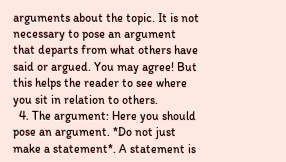arguments about the topic. It is not necessary to pose an argument that departs from what others have said or argued. You may agree! But this helps the reader to see where you sit in relation to others.
  4. The argument: Here you should pose an argument. *Do not just make a statement*. A statement is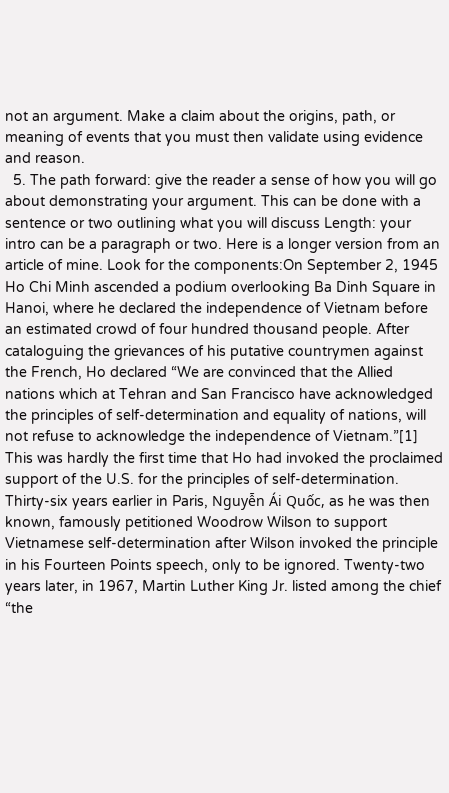not an argument. Make a claim about the origins, path, or meaning of events that you must then validate using evidence and reason.
  5. The path forward: give the reader a sense of how you will go about demonstrating your argument. This can be done with a sentence or two outlining what you will discuss Length: your intro can be a paragraph or two. Here is a longer version from an article of mine. Look for the components:On September 2, 1945 Ho Chi Minh ascended a podium overlooking Ba Dinh Square in Hanoi, where he declared the independence of Vietnam before an estimated crowd of four hundred thousand people. After cataloguing the grievances of his putative countrymen against the French, Ho declared “We are convinced that the Allied nations which at Tehran and San Francisco have acknowledged the principles of self-determination and equality of nations, will not refuse to acknowledge the independence of Vietnam.”[1] This was hardly the first time that Ho had invoked the proclaimed support of the U.S. for the principles of self-determination. Thirty-six years earlier in Paris, Nguyễn Ái Quốc, as he was then known, famously petitioned Woodrow Wilson to support Vietnamese self-determination after Wilson invoked the principle in his Fourteen Points speech, only to be ignored. Twenty-two years later, in 1967, Martin Luther King Jr. listed among the chief “the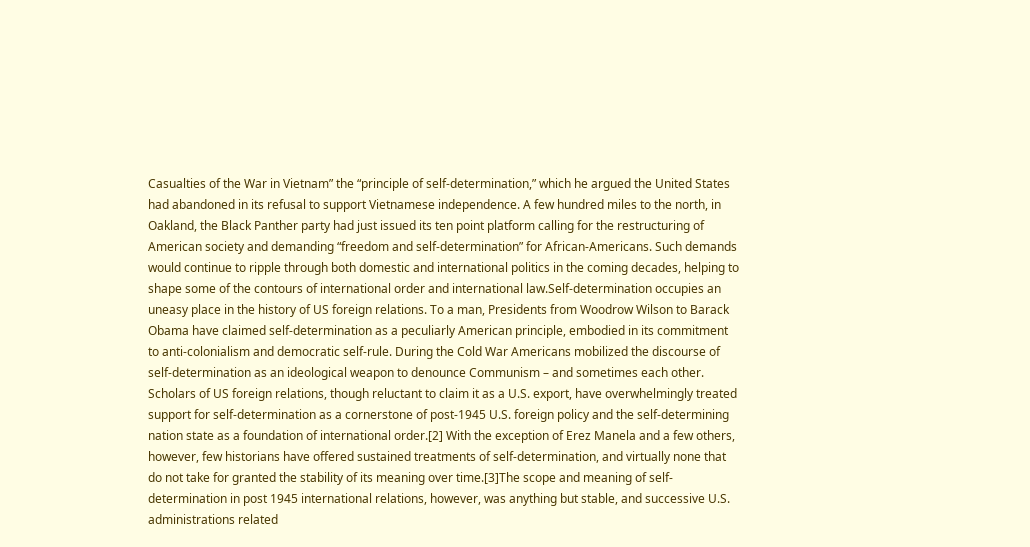Casualties of the War in Vietnam” the “principle of self-determination,” which he argued the United States had abandoned in its refusal to support Vietnamese independence. A few hundred miles to the north, in Oakland, the Black Panther party had just issued its ten point platform calling for the restructuring of American society and demanding “freedom and self-determination” for African-Americans. Such demands would continue to ripple through both domestic and international politics in the coming decades, helping to shape some of the contours of international order and international law.Self-determination occupies an uneasy place in the history of US foreign relations. To a man, Presidents from Woodrow Wilson to Barack Obama have claimed self-determination as a peculiarly American principle, embodied in its commitment to anti-colonialism and democratic self-rule. During the Cold War Americans mobilized the discourse of self-determination as an ideological weapon to denounce Communism – and sometimes each other. Scholars of US foreign relations, though reluctant to claim it as a U.S. export, have overwhelmingly treated support for self-determination as a cornerstone of post-1945 U.S. foreign policy and the self-determining nation state as a foundation of international order.[2] With the exception of Erez Manela and a few others, however, few historians have offered sustained treatments of self-determination, and virtually none that do not take for granted the stability of its meaning over time.[3]The scope and meaning of self-determination in post 1945 international relations, however, was anything but stable, and successive U.S. administrations related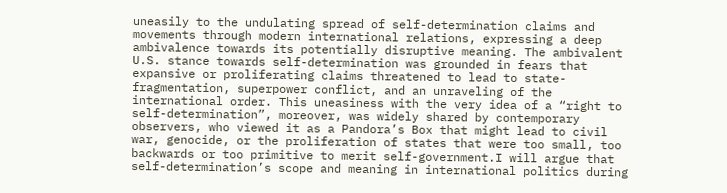uneasily to the undulating spread of self-determination claims and movements through modern international relations, expressing a deep ambivalence towards its potentially disruptive meaning. The ambivalent U.S. stance towards self-determination was grounded in fears that expansive or proliferating claims threatened to lead to state-fragmentation, superpower conflict, and an unraveling of the international order. This uneasiness with the very idea of a “right to self-determination”, moreover, was widely shared by contemporary observers, who viewed it as a Pandora’s Box that might lead to civil war, genocide, or the proliferation of states that were too small, too backwards or too primitive to merit self-government.I will argue that self-determination’s scope and meaning in international politics during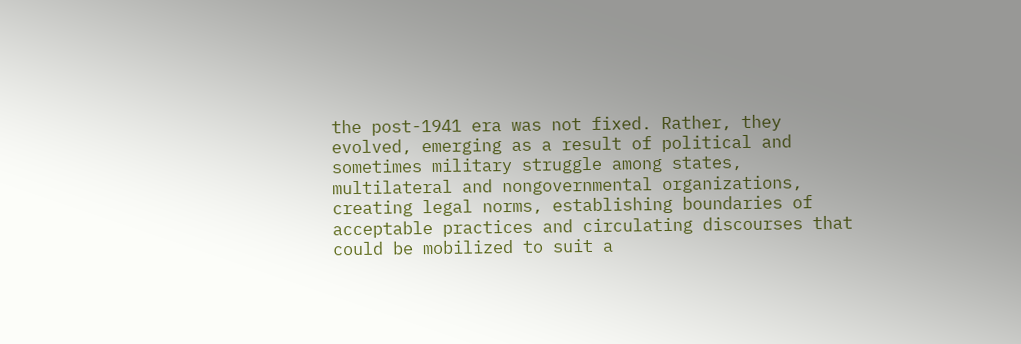the post-1941 era was not fixed. Rather, they evolved, emerging as a result of political and sometimes military struggle among states, multilateral and nongovernmental organizations, creating legal norms, establishing boundaries of acceptable practices and circulating discourses that could be mobilized to suit a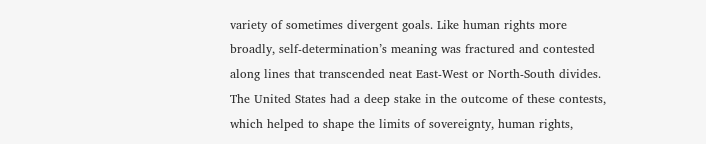variety of sometimes divergent goals. Like human rights more broadly, self-determination’s meaning was fractured and contested along lines that transcended neat East-West or North-South divides. The United States had a deep stake in the outcome of these contests, which helped to shape the limits of sovereignty, human rights,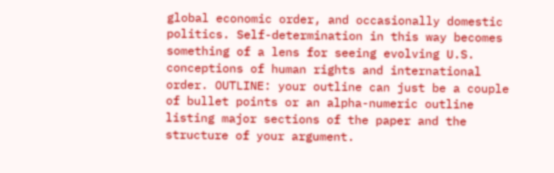global economic order, and occasionally domestic politics. Self-determination in this way becomes something of a lens for seeing evolving U.S. conceptions of human rights and international order. OUTLINE: your outline can just be a couple of bullet points or an alpha-numeric outline listing major sections of the paper and the structure of your argument.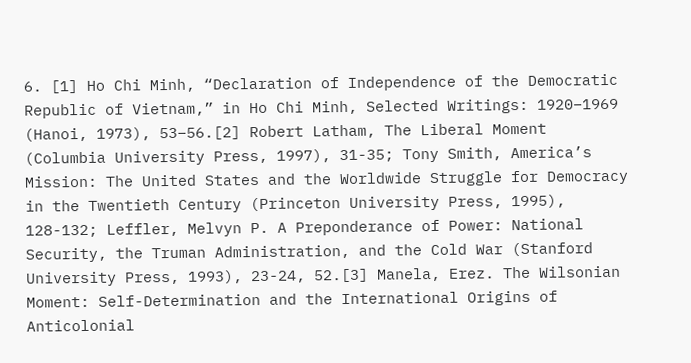6. [1] Ho Chi Minh, “Declaration of Independence of the Democratic Republic of Vietnam,” in Ho Chi Minh, Selected Writings: 1920–1969 (Hanoi, 1973), 53–56.[2] Robert Latham, The Liberal Moment (Columbia University Press, 1997), 31-35; Tony Smith, America’s Mission: The United States and the Worldwide Struggle for Democracy in the Twentieth Century (Princeton University Press, 1995), 128-132; Leffler, Melvyn P. A Preponderance of Power: National Security, the Truman Administration, and the Cold War (Stanford University Press, 1993), 23-24, 52.[3] Manela, Erez. The Wilsonian Moment: Self-Determination and the International Origins of Anticolonial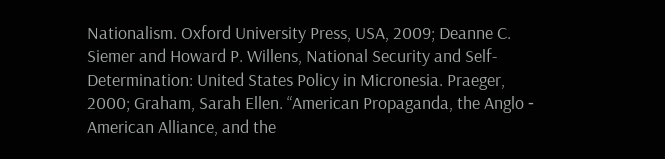Nationalism. Oxford University Press, USA, 2009; Deanne C. Siemer and Howard P. Willens, National Security and Self-Determination: United States Policy in Micronesia. Praeger, 2000; Graham, Sarah Ellen. “American Propaganda, the Anglo ‐ American Alliance, and the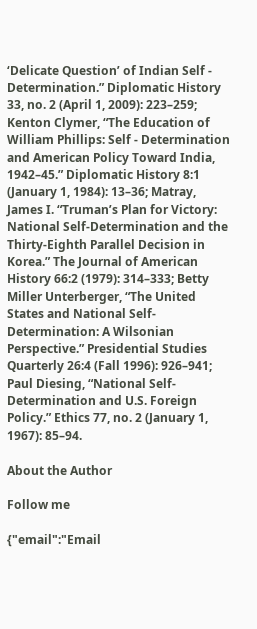‘Delicate Question’ of Indian Self ‐ Determination.” Diplomatic History 33, no. 2 (April 1, 2009): 223–259; Kenton Clymer, “The Education of William Phillips: Self ‐ Determination and American Policy Toward India, 1942–45.” Diplomatic History 8:1 (January 1, 1984): 13–36; Matray, James I. “Truman’s Plan for Victory: National Self-Determination and the Thirty-Eighth Parallel Decision in Korea.” The Journal of American History 66:2 (1979): 314–333; Betty Miller Unterberger, “The United States and National Self-Determination: A Wilsonian Perspective.” Presidential Studies Quarterly 26:4 (Fall 1996): 926–941; Paul Diesing, “National Self-Determination and U.S. Foreign Policy.” Ethics 77, no. 2 (January 1, 1967): 85–94.

About the Author

Follow me

{"email":"Email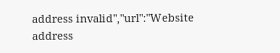address invalid","url":"Website address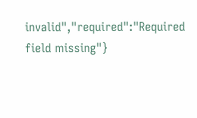invalid","required":"Required field missing"}